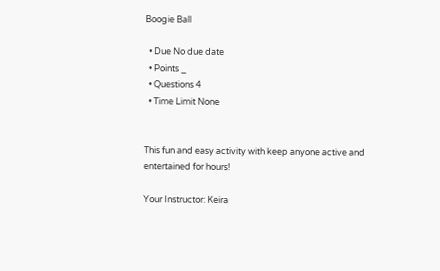Boogie Ball

  • Due No due date
  • Points _
  • Questions 4
  • Time Limit None


This fun and easy activity with keep anyone active and entertained for hours!

Your Instructor: Keira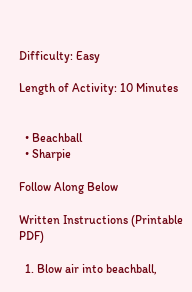Difficulty: Easy

Length of Activity: 10 Minutes


  • Beachball
  • Sharpie

Follow Along Below

Written Instructions (Printable PDF)

  1. Blow air into beachball,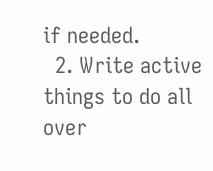if needed.
  2. Write active things to do all over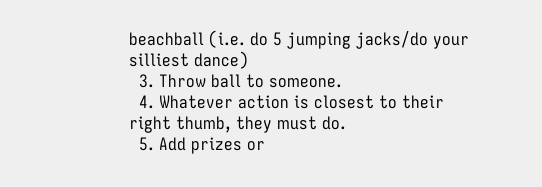beachball (i.e. do 5 jumping jacks/do your silliest dance)
  3. Throw ball to someone.
  4. Whatever action is closest to their right thumb, they must do.
  5. Add prizes or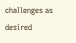challenges as desired